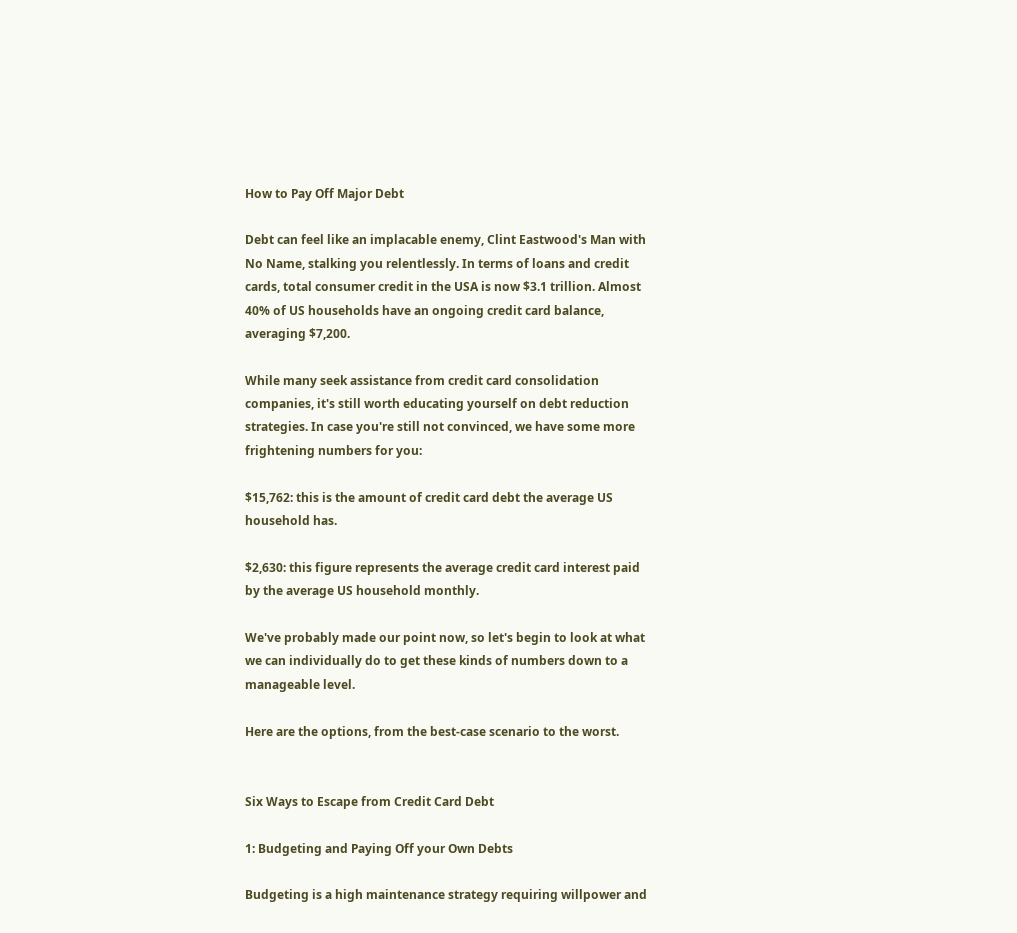How to Pay Off Major Debt

Debt can feel like an implacable enemy, Clint Eastwood's Man with No Name, stalking you relentlessly. In terms of loans and credit cards, total consumer credit in the USA is now $3.1 trillion. Almost 40% of US households have an ongoing credit card balance, averaging $7,200.

While many seek assistance from credit card consolidation companies, it's still worth educating yourself on debt reduction strategies. In case you're still not convinced, we have some more frightening numbers for you:

$15,762: this is the amount of credit card debt the average US household has.

$2,630: this figure represents the average credit card interest paid by the average US household monthly.

We've probably made our point now, so let's begin to look at what we can individually do to get these kinds of numbers down to a manageable level.

Here are the options, from the best-case scenario to the worst.


Six Ways to Escape from Credit Card Debt

1: Budgeting and Paying Off your Own Debts

Budgeting is a high maintenance strategy requiring willpower and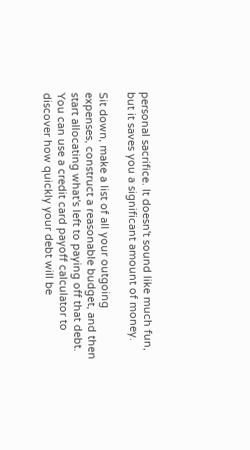personal sacrifice. It doesn't sound like much fun, but it saves you a significant amount of money.

Sit down, make a list of all your outgoing expenses, construct a reasonable budget, and then start allocating what's left to paying off that debt. You can use a credit card payoff calculator to discover how quickly your debt will be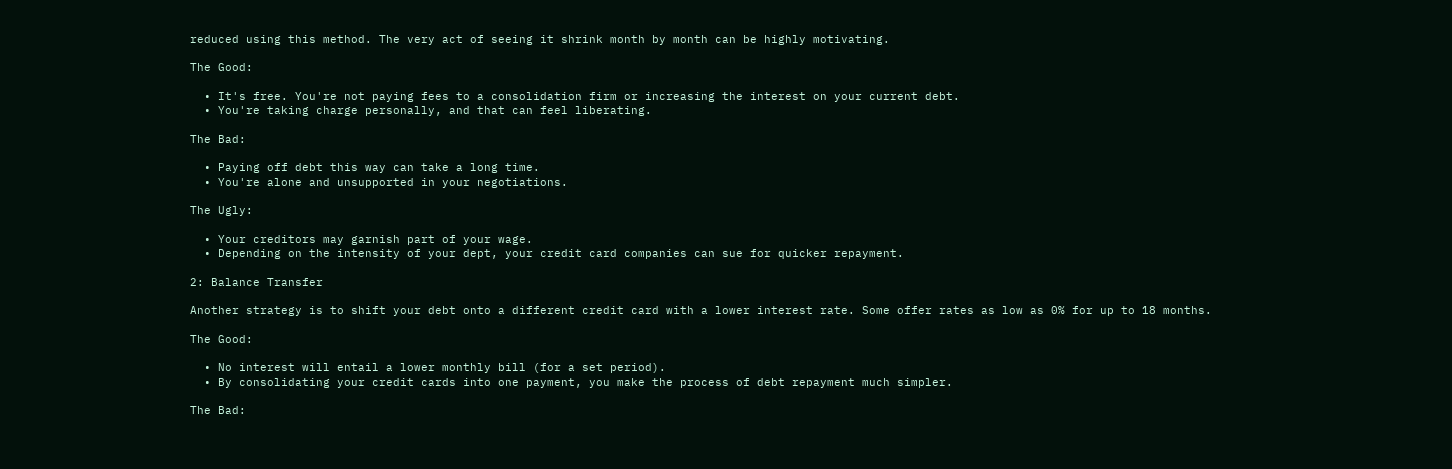reduced using this method. The very act of seeing it shrink month by month can be highly motivating.

The Good:

  • It's free. You're not paying fees to a consolidation firm or increasing the interest on your current debt.
  • You're taking charge personally, and that can feel liberating.

The Bad:

  • Paying off debt this way can take a long time.
  • You're alone and unsupported in your negotiations.

The Ugly:

  • Your creditors may garnish part of your wage.
  • Depending on the intensity of your dept, your credit card companies can sue for quicker repayment.

2: Balance Transfer

Another strategy is to shift your debt onto a different credit card with a lower interest rate. Some offer rates as low as 0% for up to 18 months.

The Good:

  • No interest will entail a lower monthly bill (for a set period).
  • By consolidating your credit cards into one payment, you make the process of debt repayment much simpler.

The Bad: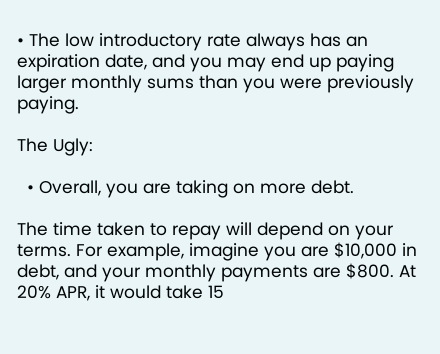• The low introductory rate always has an expiration date, and you may end up paying larger monthly sums than you were previously paying.

The Ugly:

  • Overall, you are taking on more debt.

The time taken to repay will depend on your terms. For example, imagine you are $10,000 in debt, and your monthly payments are $800. At 20% APR, it would take 15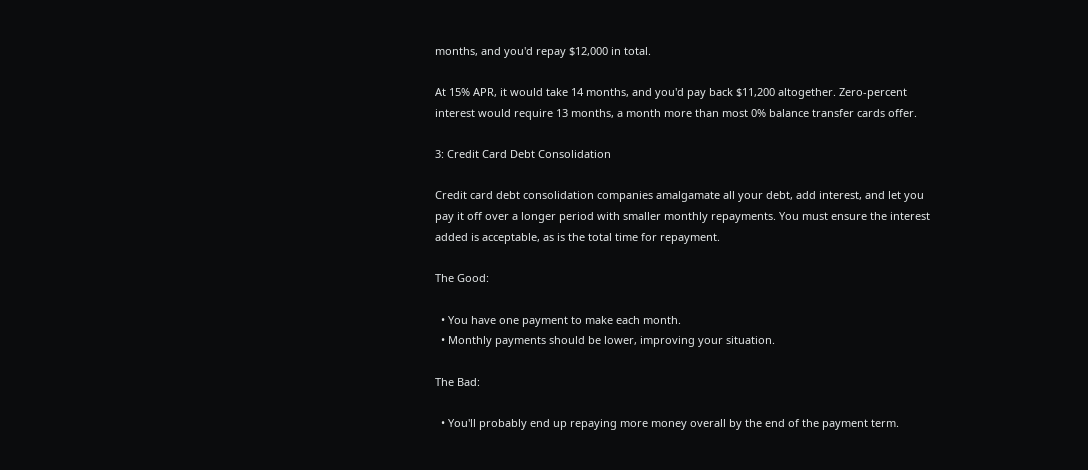months, and you'd repay $12,000 in total.

At 15% APR, it would take 14 months, and you'd pay back $11,200 altogether. Zero-percent interest would require 13 months, a month more than most 0% balance transfer cards offer.

3: Credit Card Debt Consolidation

Credit card debt consolidation companies amalgamate all your debt, add interest, and let you pay it off over a longer period with smaller monthly repayments. You must ensure the interest added is acceptable, as is the total time for repayment.

The Good:

  • You have one payment to make each month.
  • Monthly payments should be lower, improving your situation.

The Bad:

  • You'll probably end up repaying more money overall by the end of the payment term.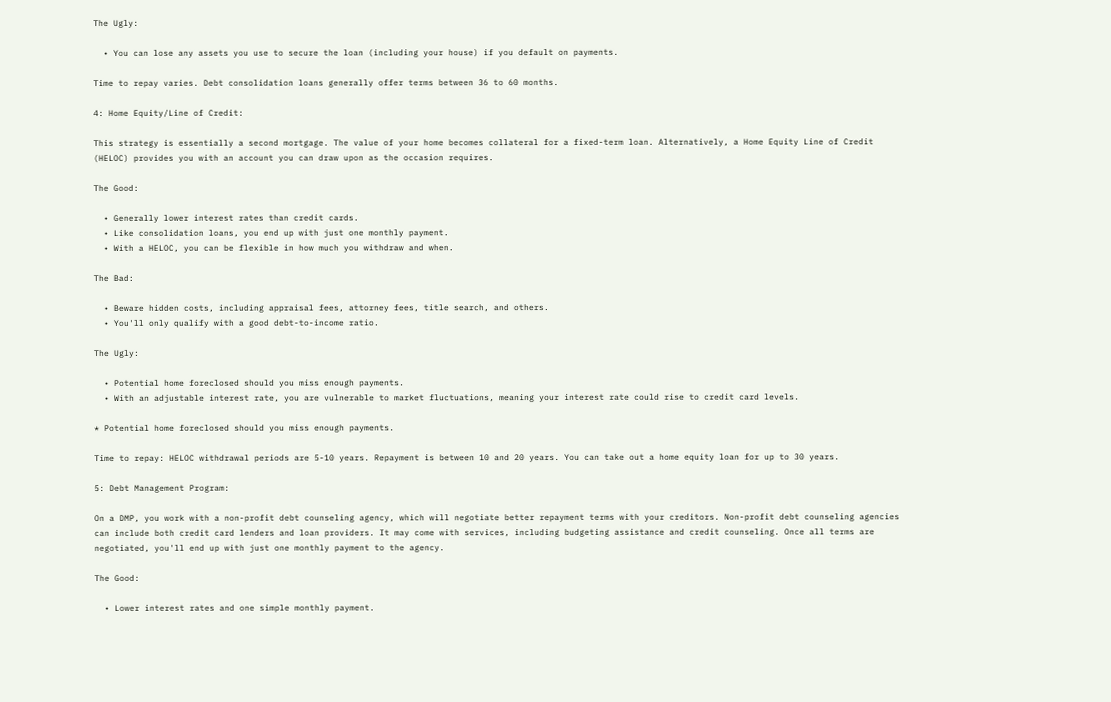The Ugly:

  • You can lose any assets you use to secure the loan (including your house) if you default on payments.

Time to repay varies. Debt consolidation loans generally offer terms between 36 to 60 months.

4: Home Equity/Line of Credit:

This strategy is essentially a second mortgage. The value of your home becomes collateral for a fixed-term loan. Alternatively, a Home Equity Line of Credit (HELOC) provides you with an account you can draw upon as the occasion requires.

The Good:

  • Generally lower interest rates than credit cards.
  • Like consolidation loans, you end up with just one monthly payment.
  • With a HELOC, you can be flexible in how much you withdraw and when.

The Bad:

  • Beware hidden costs, including appraisal fees, attorney fees, title search, and others.
  • You'll only qualify with a good debt-to-income ratio.

The Ugly:

  • Potential home foreclosed should you miss enough payments.
  • With an adjustable interest rate, you are vulnerable to market fluctuations, meaning your interest rate could rise to credit card levels.

* Potential home foreclosed should you miss enough payments.

Time to repay: HELOC withdrawal periods are 5-10 years. Repayment is between 10 and 20 years. You can take out a home equity loan for up to 30 years.

5: Debt Management Program:

On a DMP, you work with a non-profit debt counseling agency, which will negotiate better repayment terms with your creditors. Non-profit debt counseling agencies can include both credit card lenders and loan providers. It may come with services, including budgeting assistance and credit counseling. Once all terms are negotiated, you'll end up with just one monthly payment to the agency.

The Good:

  • Lower interest rates and one simple monthly payment.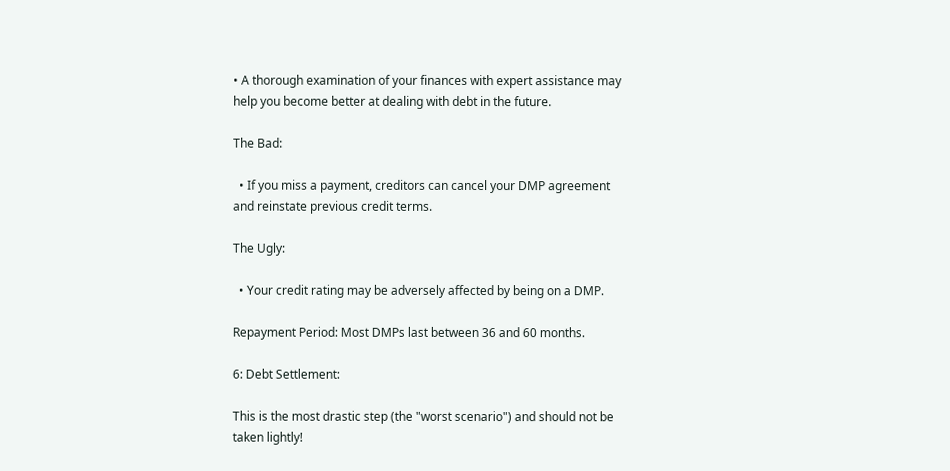• A thorough examination of your finances with expert assistance may help you become better at dealing with debt in the future.

The Bad:

  • If you miss a payment, creditors can cancel your DMP agreement and reinstate previous credit terms.

The Ugly:

  • Your credit rating may be adversely affected by being on a DMP.

Repayment Period: Most DMPs last between 36 and 60 months.

6: Debt Settlement:

This is the most drastic step (the "worst scenario") and should not be taken lightly!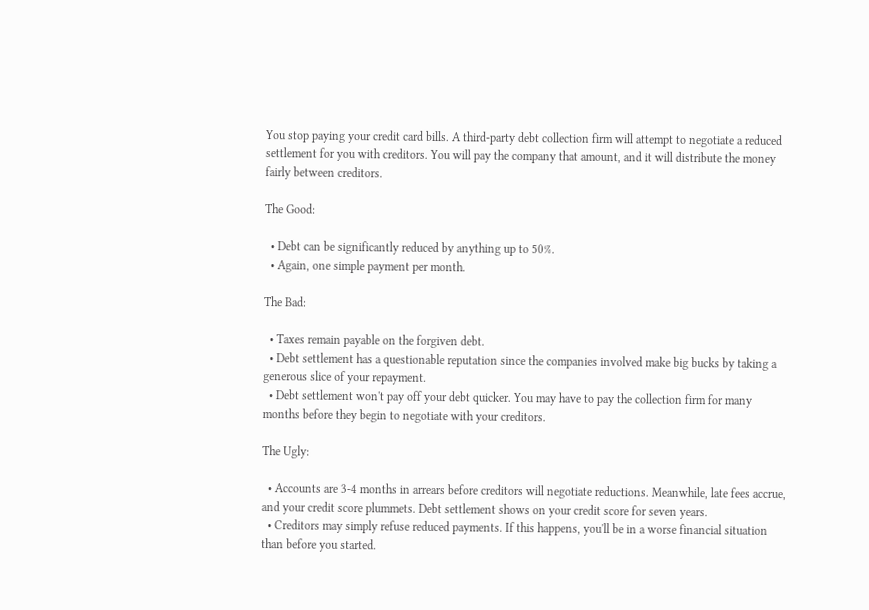You stop paying your credit card bills. A third-party debt collection firm will attempt to negotiate a reduced settlement for you with creditors. You will pay the company that amount, and it will distribute the money fairly between creditors.

The Good:

  • Debt can be significantly reduced by anything up to 50%.
  • Again, one simple payment per month.

The Bad:

  • Taxes remain payable on the forgiven debt.
  • Debt settlement has a questionable reputation since the companies involved make big bucks by taking a generous slice of your repayment.
  • Debt settlement won't pay off your debt quicker. You may have to pay the collection firm for many months before they begin to negotiate with your creditors.

The Ugly:

  • Accounts are 3-4 months in arrears before creditors will negotiate reductions. Meanwhile, late fees accrue, and your credit score plummets. Debt settlement shows on your credit score for seven years.
  • Creditors may simply refuse reduced payments. If this happens, you'll be in a worse financial situation than before you started.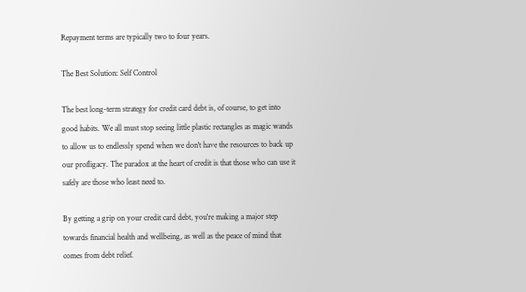Repayment terms are typically two to four years.

The Best Solution: Self Control

The best long-term strategy for credit card debt is, of course, to get into good habits. We all must stop seeing little plastic rectangles as magic wands to allow us to endlessly spend when we don't have the resources to back up our profligacy. The paradox at the heart of credit is that those who can use it safely are those who least need to.

By getting a grip on your credit card debt, you're making a major step towards financial health and wellbeing, as well as the peace of mind that comes from debt relief.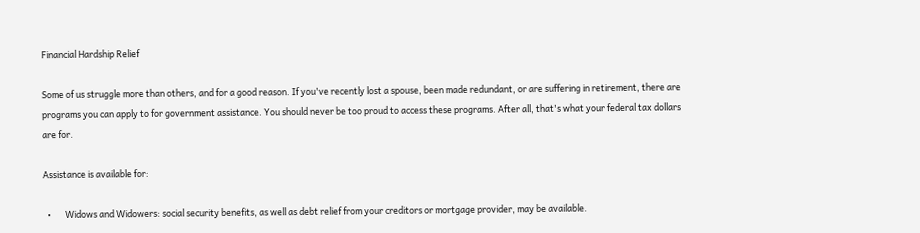Financial Hardship Relief

Some of us struggle more than others, and for a good reason. If you've recently lost a spouse, been made redundant, or are suffering in retirement, there are programs you can apply to for government assistance. You should never be too proud to access these programs. After all, that's what your federal tax dollars are for.

Assistance is available for:

  •       Widows and Widowers: social security benefits, as well as debt relief from your creditors or mortgage provider, may be available.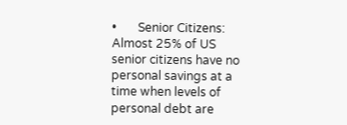•       Senior Citizens: Almost 25% of US senior citizens have no personal savings at a time when levels of personal debt are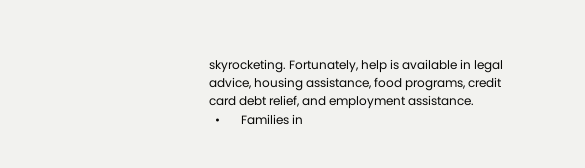skyrocketing. Fortunately, help is available in legal advice, housing assistance, food programs, credit card debt relief, and employment assistance.
  •       Families in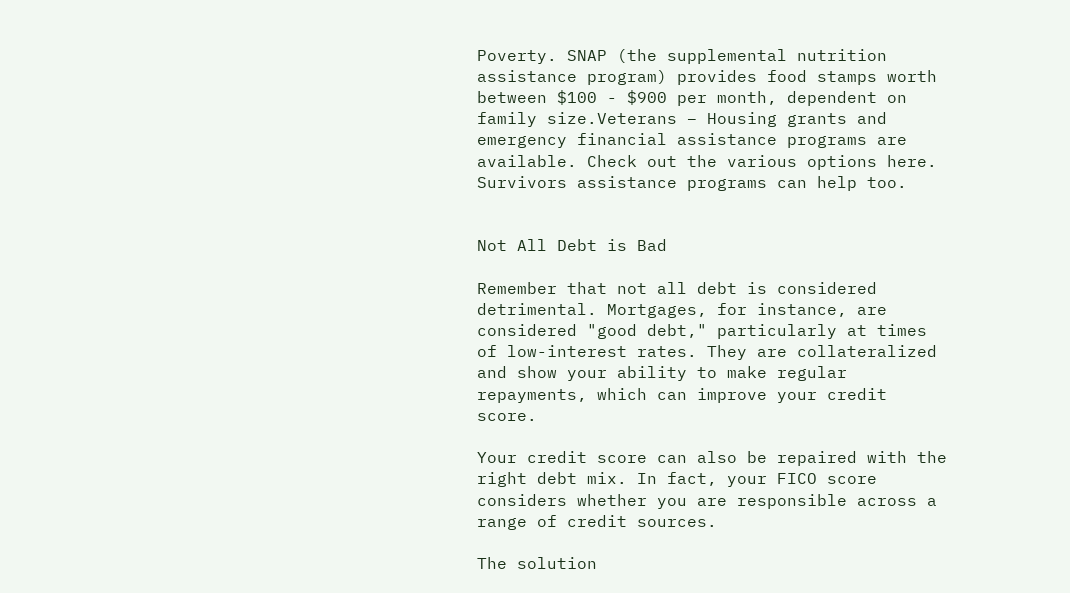Poverty. SNAP (the supplemental nutrition assistance program) provides food stamps worth between $100 - $900 per month, dependent on family size.Veterans – Housing grants and emergency financial assistance programs are available. Check out the various options here.  Survivors assistance programs can help too.


Not All Debt is Bad

Remember that not all debt is considered detrimental. Mortgages, for instance, are considered "good debt," particularly at times of low-interest rates. They are collateralized and show your ability to make regular repayments, which can improve your credit score.

Your credit score can also be repaired with the right debt mix. In fact, your FICO score considers whether you are responsible across a range of credit sources.

The solution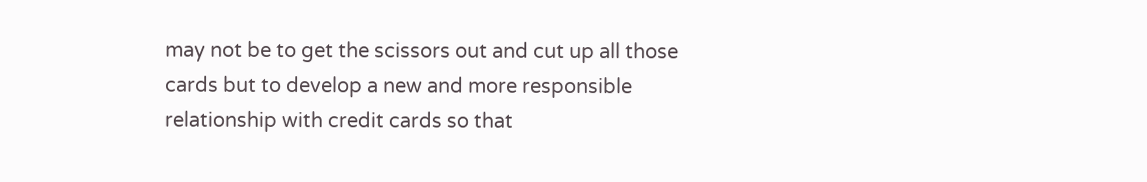may not be to get the scissors out and cut up all those cards but to develop a new and more responsible relationship with credit cards so that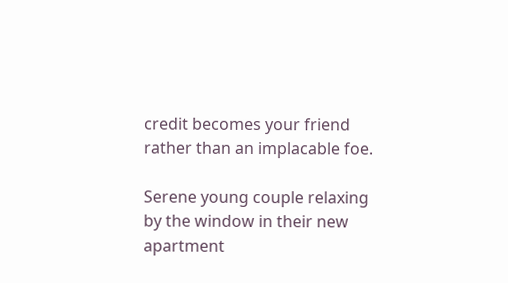credit becomes your friend rather than an implacable foe.

Serene young couple relaxing by the window in their new apartment